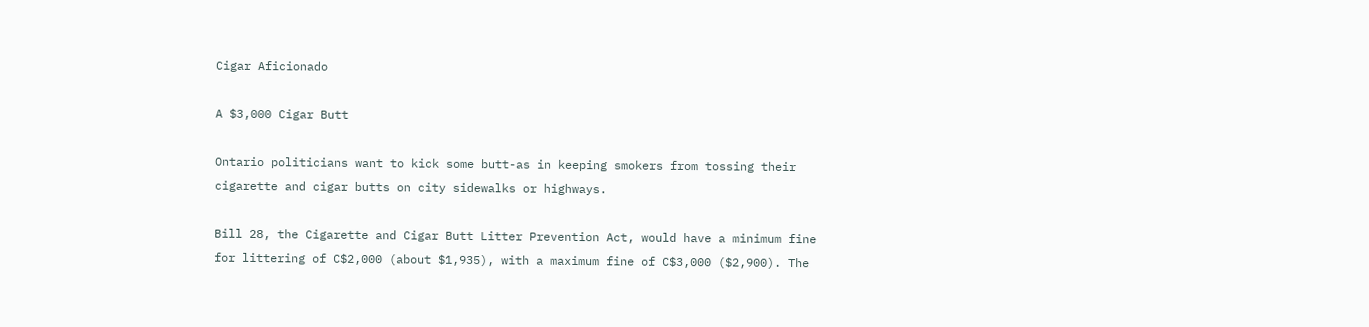Cigar Aficionado

A $3,000 Cigar Butt

Ontario politicians want to kick some butt-as in keeping smokers from tossing their cigarette and cigar butts on city sidewalks or highways.

Bill 28, the Cigarette and Cigar Butt Litter Prevention Act, would have a minimum fine for littering of C$2,000 (about $1,935), with a maximum fine of C$3,000 ($2,900). The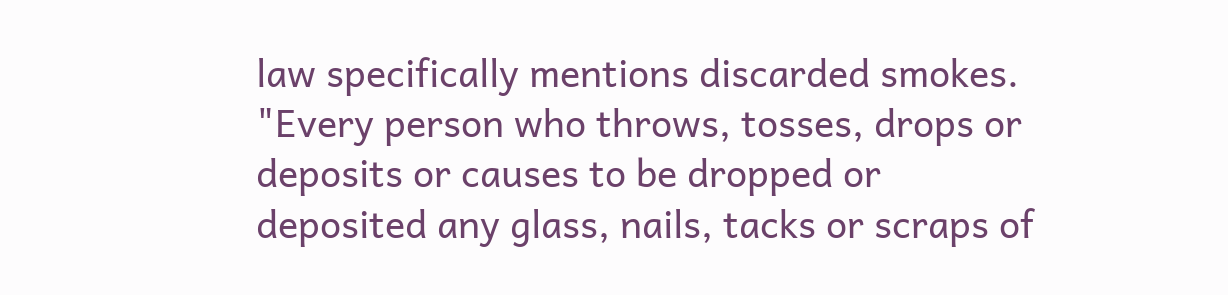law specifically mentions discarded smokes. "Every person who throws, tosses, drops or deposits or causes to be dropped or deposited any glass, nails, tacks or scraps of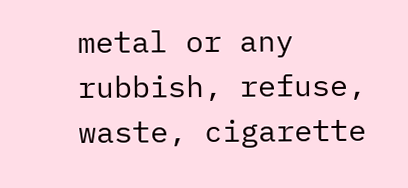metal or any rubbish, refuse, waste, cigarette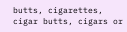butts, cigarettes, cigar butts, cigars or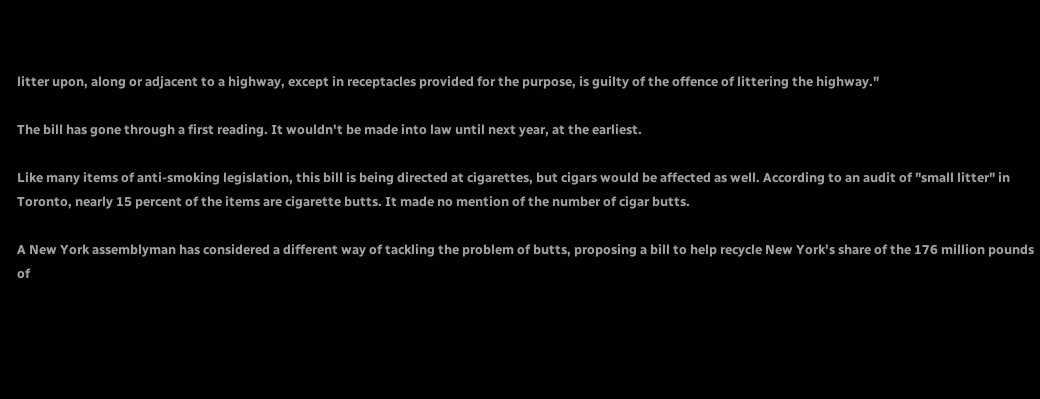litter upon, along or adjacent to a highway, except in receptacles provided for the purpose, is guilty of the offence of littering the highway."

The bill has gone through a first reading. It wouldn't be made into law until next year, at the earliest.

Like many items of anti-smoking legislation, this bill is being directed at cigarettes, but cigars would be affected as well. According to an audit of "small litter" in Toronto, nearly 15 percent of the items are cigarette butts. It made no mention of the number of cigar butts.

A New York assemblyman has considered a different way of tackling the problem of butts, proposing a bill to help recycle New York's share of the 176 million pounds of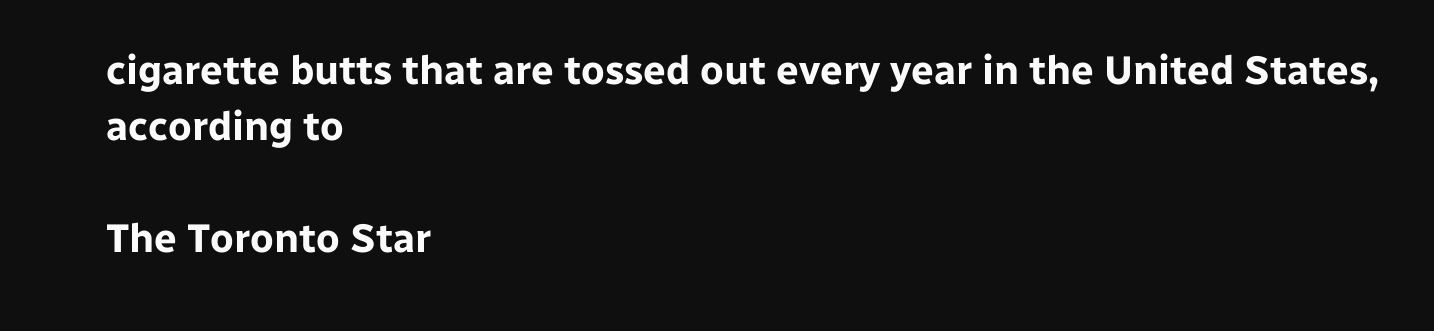cigarette butts that are tossed out every year in the United States, according to

The Toronto Star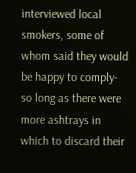interviewed local smokers, some of whom said they would be happy to comply-so long as there were more ashtrays in which to discard their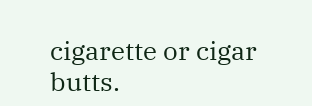cigarette or cigar butts.